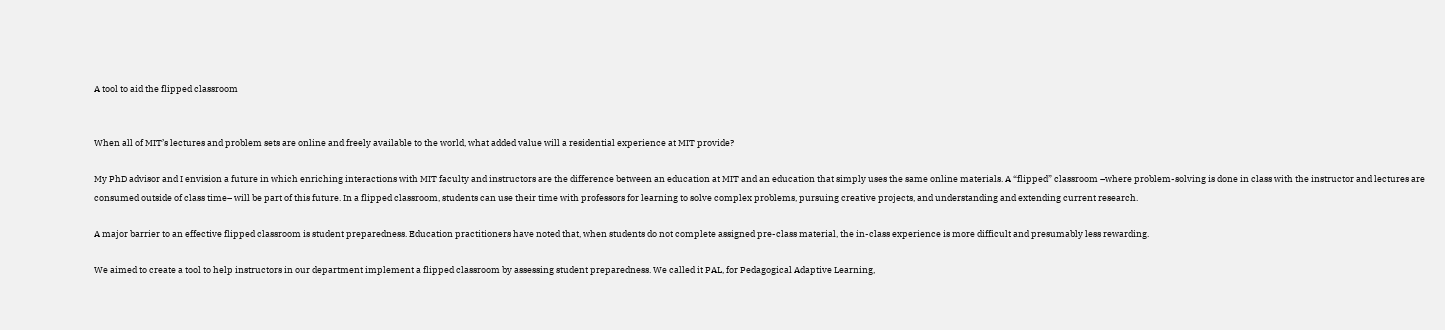A tool to aid the flipped classroom


When all of MIT’s lectures and problem sets are online and freely available to the world, what added value will a residential experience at MIT provide?

My PhD advisor and I envision a future in which enriching interactions with MIT faculty and instructors are the difference between an education at MIT and an education that simply uses the same online materials. A “flipped” classroom –where problem-solving is done in class with the instructor and lectures are consumed outside of class time– will be part of this future. In a flipped classroom, students can use their time with professors for learning to solve complex problems, pursuing creative projects, and understanding and extending current research.

A major barrier to an effective flipped classroom is student preparedness. Education practitioners have noted that, when students do not complete assigned pre-class material, the in-class experience is more difficult and presumably less rewarding.

We aimed to create a tool to help instructors in our department implement a flipped classroom by assessing student preparedness. We called it PAL, for Pedagogical Adaptive Learning,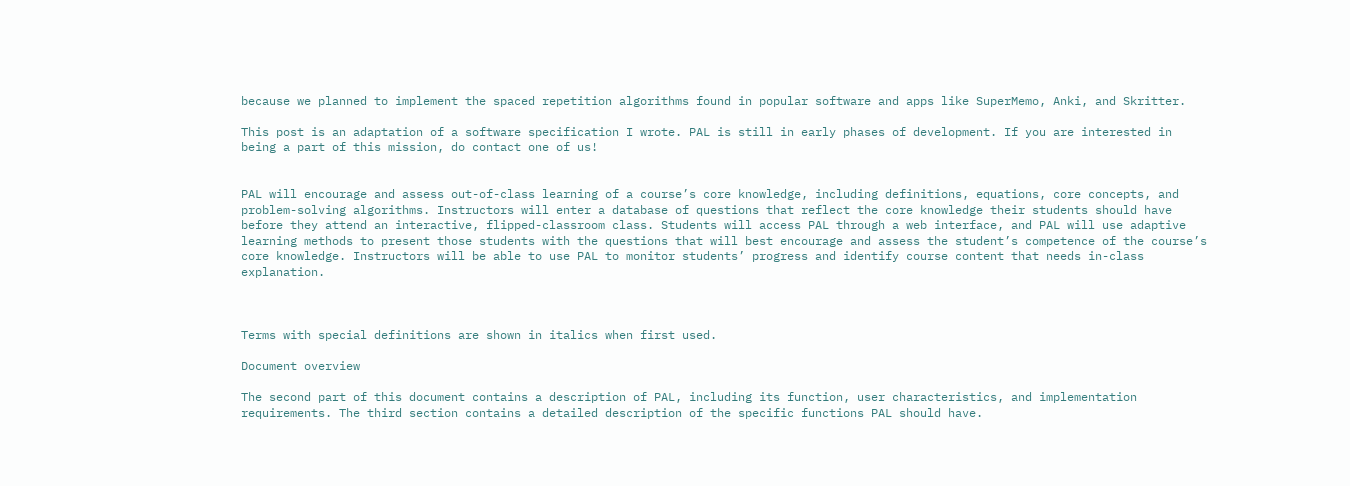because we planned to implement the spaced repetition algorithms found in popular software and apps like SuperMemo, Anki, and Skritter.

This post is an adaptation of a software specification I wrote. PAL is still in early phases of development. If you are interested in being a part of this mission, do contact one of us!


PAL will encourage and assess out-of-class learning of a course’s core knowledge, including definitions, equations, core concepts, and problem-solving algorithms. Instructors will enter a database of questions that reflect the core knowledge their students should have before they attend an interactive, flipped-classroom class. Students will access PAL through a web interface, and PAL will use adaptive learning methods to present those students with the questions that will best encourage and assess the student’s competence of the course’s core knowledge. Instructors will be able to use PAL to monitor students’ progress and identify course content that needs in-class explanation.



Terms with special definitions are shown in italics when first used.

Document overview

The second part of this document contains a description of PAL, including its function, user characteristics, and implementation requirements. The third section contains a detailed description of the specific functions PAL should have.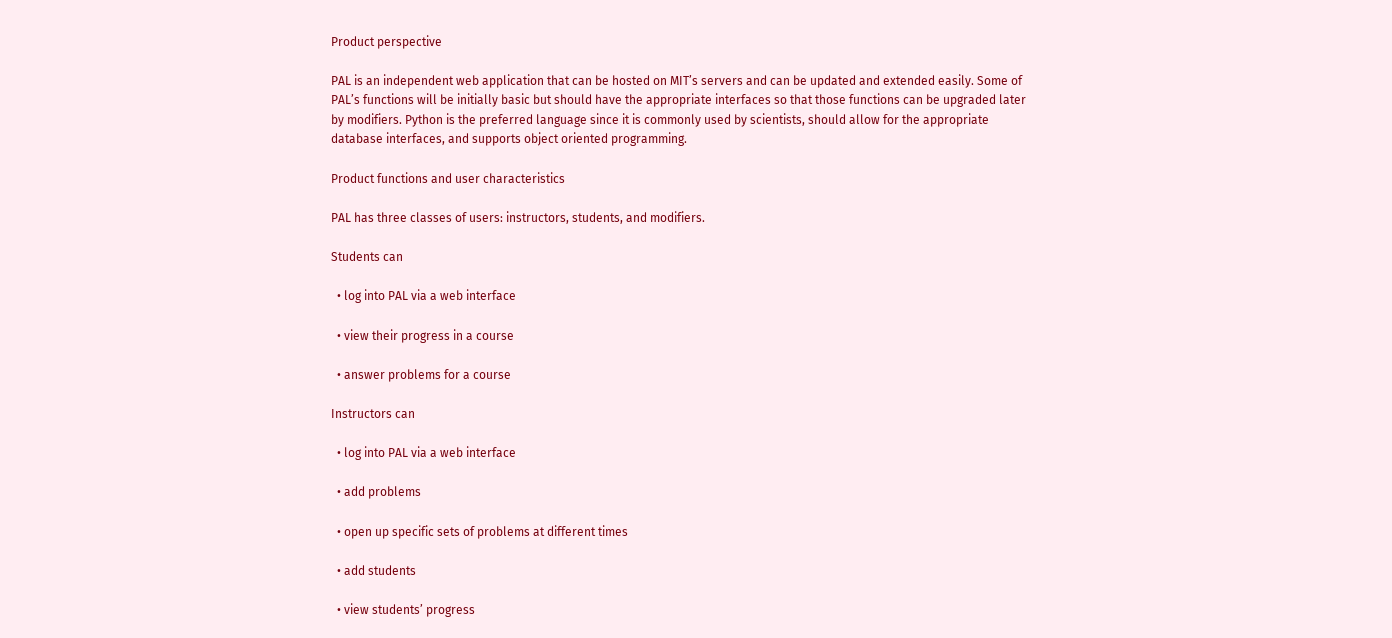Product perspective

PAL is an independent web application that can be hosted on MIT’s servers and can be updated and extended easily. Some of PAL’s functions will be initially basic but should have the appropriate interfaces so that those functions can be upgraded later by modifiers. Python is the preferred language since it is commonly used by scientists, should allow for the appropriate database interfaces, and supports object oriented programming.

Product functions and user characteristics

PAL has three classes of users: instructors, students, and modifiers.

Students can

  • log into PAL via a web interface

  • view their progress in a course

  • answer problems for a course

Instructors can

  • log into PAL via a web interface

  • add problems

  • open up specific sets of problems at different times

  • add students

  • view students’ progress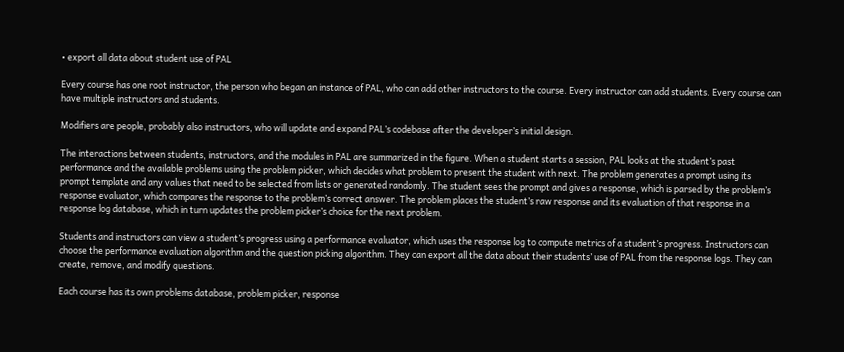• export all data about student use of PAL

Every course has one root instructor, the person who began an instance of PAL, who can add other instructors to the course. Every instructor can add students. Every course can have multiple instructors and students.

Modifiers are people, probably also instructors, who will update and expand PAL’s codebase after the developer’s initial design.

The interactions between students, instructors, and the modules in PAL are summarized in the figure. When a student starts a session, PAL looks at the student’s past performance and the available problems using the problem picker, which decides what problem to present the student with next. The problem generates a prompt using its prompt template and any values that need to be selected from lists or generated randomly. The student sees the prompt and gives a response, which is parsed by the problem’s response evaluator, which compares the response to the problem’s correct answer. The problem places the student’s raw response and its evaluation of that response in a response log database, which in turn updates the problem picker’s choice for the next problem.

Students and instructors can view a student’s progress using a performance evaluator, which uses the response log to compute metrics of a student’s progress. Instructors can choose the performance evaluation algorithm and the question picking algorithm. They can export all the data about their students’ use of PAL from the response logs. They can create, remove, and modify questions.

Each course has its own problems database, problem picker, response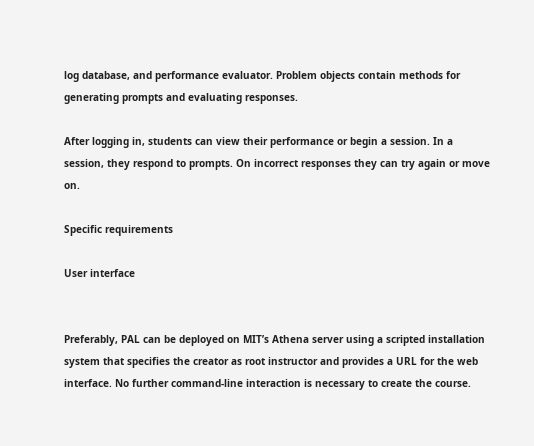log database, and performance evaluator. Problem objects contain methods for generating prompts and evaluating responses.

After logging in, students can view their performance or begin a session. In a session, they respond to prompts. On incorrect responses they can try again or move on.

Specific requirements

User interface


Preferably, PAL can be deployed on MIT’s Athena server using a scripted installation system that specifies the creator as root instructor and provides a URL for the web interface. No further command-line interaction is necessary to create the course.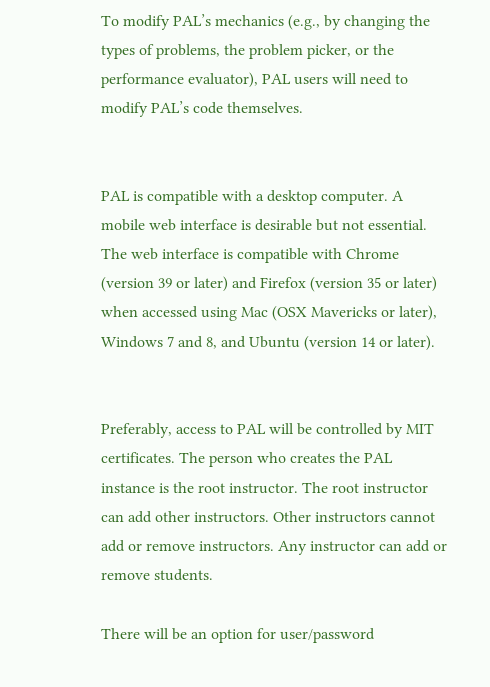To modify PAL’s mechanics (e.g., by changing the types of problems, the problem picker, or the performance evaluator), PAL users will need to modify PAL’s code themselves.


PAL is compatible with a desktop computer. A mobile web interface is desirable but not essential. The web interface is compatible with Chrome (version 39 or later) and Firefox (version 35 or later) when accessed using Mac (OSX Mavericks or later), Windows 7 and 8, and Ubuntu (version 14 or later).


Preferably, access to PAL will be controlled by MIT certificates. The person who creates the PAL instance is the root instructor. The root instructor can add other instructors. Other instructors cannot add or remove instructors. Any instructor can add or remove students.

There will be an option for user/password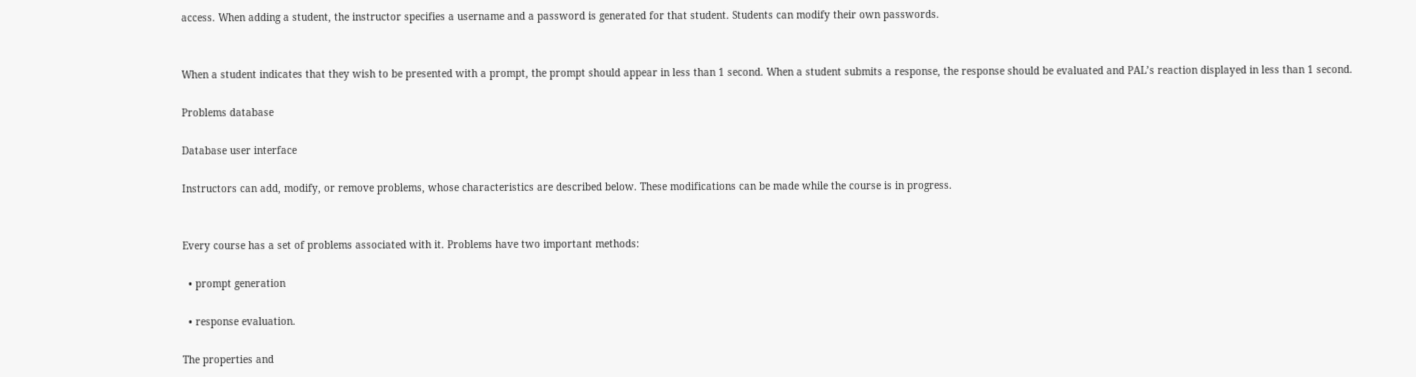access. When adding a student, the instructor specifies a username and a password is generated for that student. Students can modify their own passwords.


When a student indicates that they wish to be presented with a prompt, the prompt should appear in less than 1 second. When a student submits a response, the response should be evaluated and PAL’s reaction displayed in less than 1 second.

Problems database

Database user interface

Instructors can add, modify, or remove problems, whose characteristics are described below. These modifications can be made while the course is in progress.


Every course has a set of problems associated with it. Problems have two important methods:

  • prompt generation

  • response evaluation.

The properties and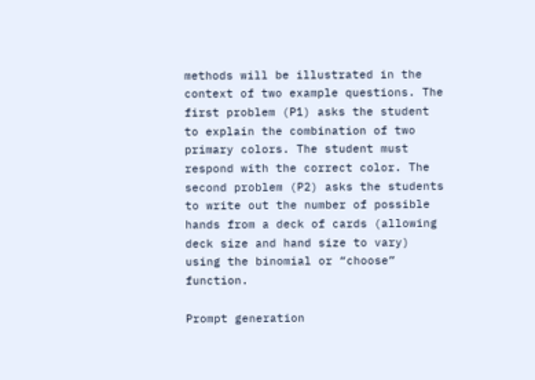methods will be illustrated in the context of two example questions. The first problem (P1) asks the student to explain the combination of two primary colors. The student must respond with the correct color. The second problem (P2) asks the students to write out the number of possible hands from a deck of cards (allowing deck size and hand size to vary) using the binomial or “choose” function.

Prompt generation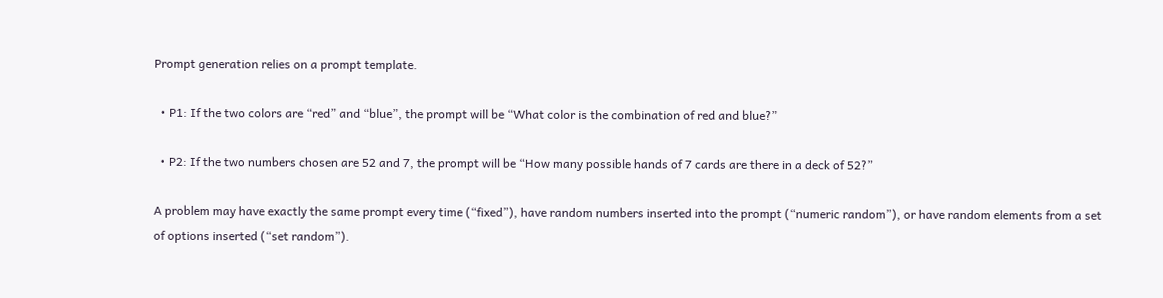Prompt generation relies on a prompt template.

  • P1: If the two colors are “red” and “blue”, the prompt will be “What color is the combination of red and blue?”

  • P2: If the two numbers chosen are 52 and 7, the prompt will be “How many possible hands of 7 cards are there in a deck of 52?”

A problem may have exactly the same prompt every time (“fixed”), have random numbers inserted into the prompt (“numeric random”), or have random elements from a set of options inserted (“set random”).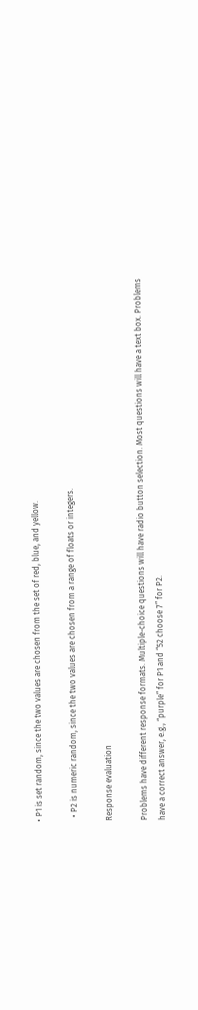• P1 is set random, since the two values are chosen from the set of red, blue, and yellow.

  • P2 is numeric random, since the two values are chosen from a range of floats or integers.

Response evaluation

Problems have different response formats. Multiple-choice questions will have radio button selection. Most questions will have a text box. Problems have a correct answer, e.g., “purple” for P1 and “52 choose 7” for P2.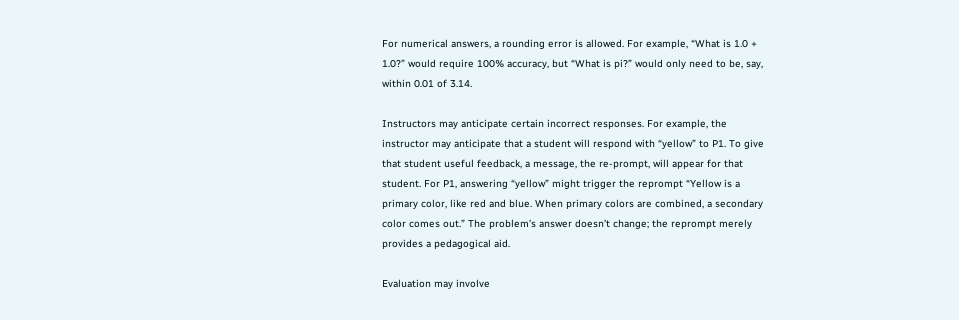For numerical answers, a rounding error is allowed. For example, “What is 1.0 + 1.0?” would require 100% accuracy, but “What is pi?” would only need to be, say, within 0.01 of 3.14.

Instructors may anticipate certain incorrect responses. For example, the instructor may anticipate that a student will respond with “yellow” to P1. To give that student useful feedback, a message, the re-prompt, will appear for that student. For P1, answering “yellow” might trigger the reprompt “Yellow is a primary color, like red and blue. When primary colors are combined, a secondary color comes out.” The problem’s answer doesn’t change; the reprompt merely provides a pedagogical aid.

Evaluation may involve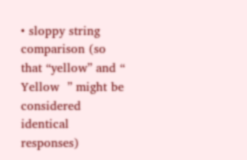• sloppy string comparison (so that “yellow” and “ Yellow  ” might be considered identical responses)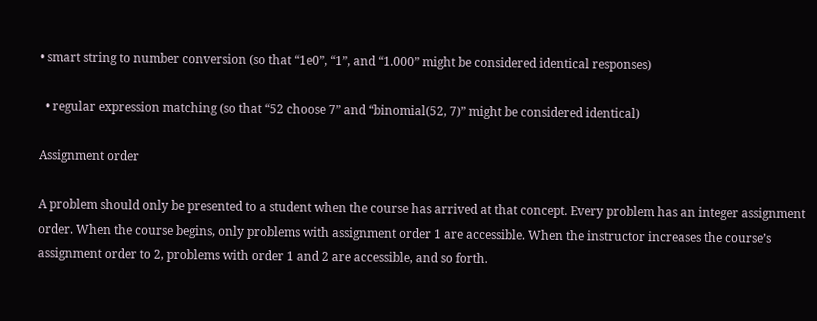• smart string to number conversion (so that “1e0”, “1”, and “1.000” might be considered identical responses)

  • regular expression matching (so that “52 choose 7” and “binomial(52, 7)” might be considered identical)

Assignment order

A problem should only be presented to a student when the course has arrived at that concept. Every problem has an integer assignment order. When the course begins, only problems with assignment order 1 are accessible. When the instructor increases the course’s assignment order to 2, problems with order 1 and 2 are accessible, and so forth.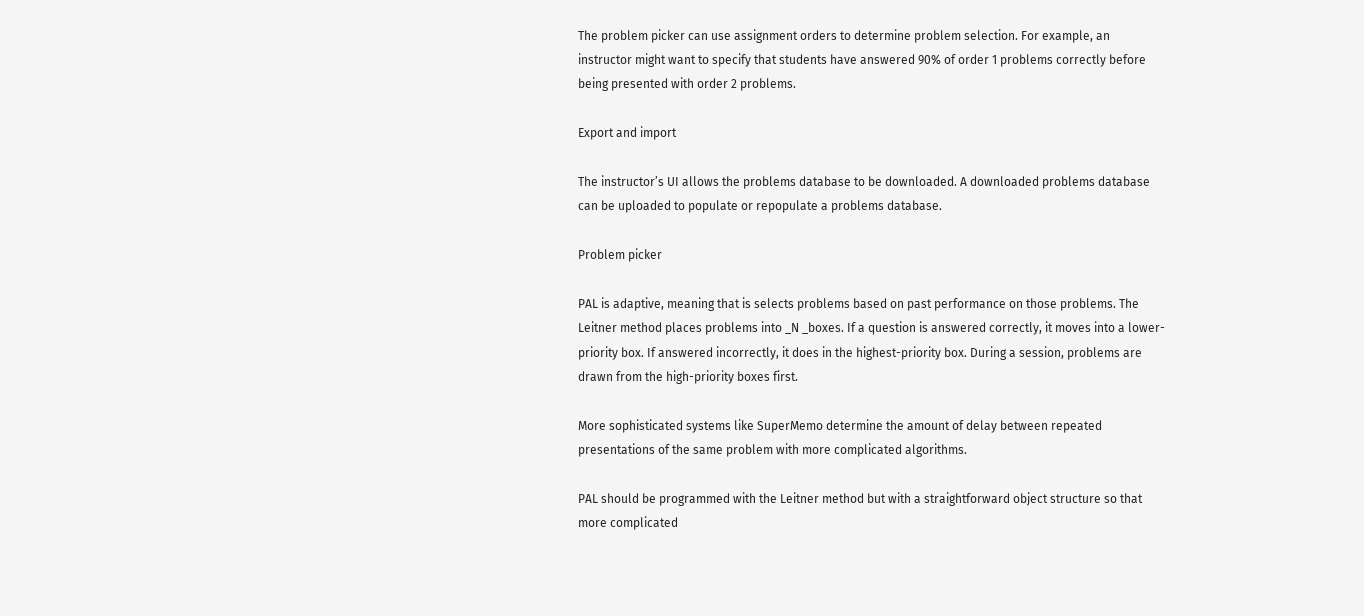The problem picker can use assignment orders to determine problem selection. For example, an instructor might want to specify that students have answered 90% of order 1 problems correctly before being presented with order 2 problems.

Export and import

The instructor’s UI allows the problems database to be downloaded. A downloaded problems database can be uploaded to populate or repopulate a problems database.

Problem picker

PAL is adaptive, meaning that is selects problems based on past performance on those problems. The Leitner method places problems into _N _boxes. If a question is answered correctly, it moves into a lower-priority box. If answered incorrectly, it does in the highest-priority box. During a session, problems are drawn from the high-priority boxes first.

More sophisticated systems like SuperMemo determine the amount of delay between repeated presentations of the same problem with more complicated algorithms.

PAL should be programmed with the Leitner method but with a straightforward object structure so that more complicated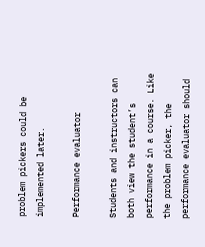problem pickers could be implemented later.

Performance evaluator

Students and instructors can both view the student’s performance in a course. Like the problem picker, the performance evaluator should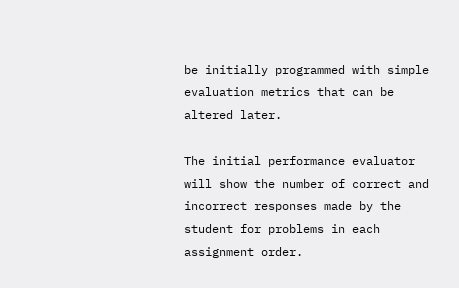be initially programmed with simple evaluation metrics that can be altered later.

The initial performance evaluator will show the number of correct and incorrect responses made by the student for problems in each assignment order.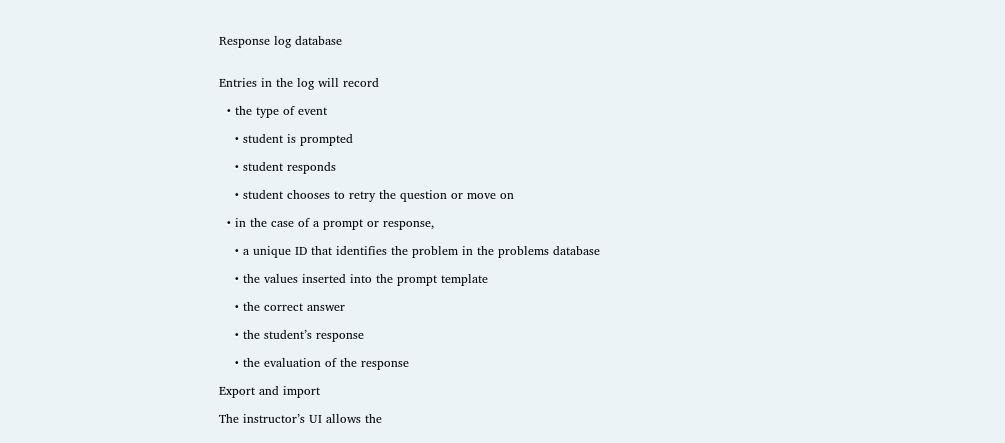Response log database


Entries in the log will record

  • the type of event

    • student is prompted

    • student responds

    • student chooses to retry the question or move on

  • in the case of a prompt or response,

    • a unique ID that identifies the problem in the problems database

    • the values inserted into the prompt template

    • the correct answer

    • the student’s response

    • the evaluation of the response

Export and import

The instructor’s UI allows the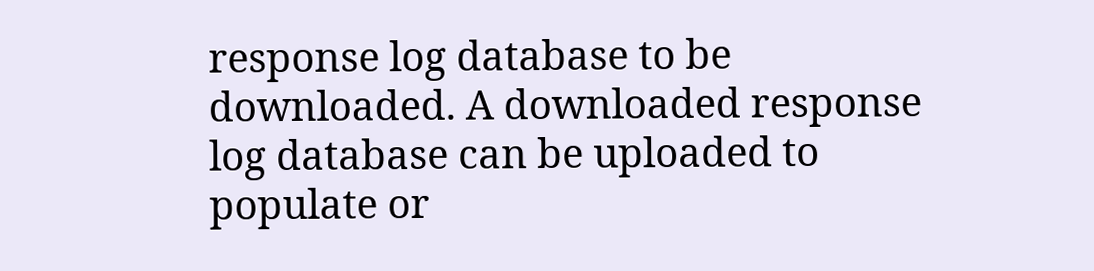response log database to be downloaded. A downloaded response log database can be uploaded to populate or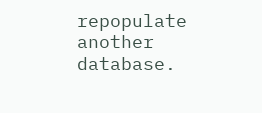repopulate another database.